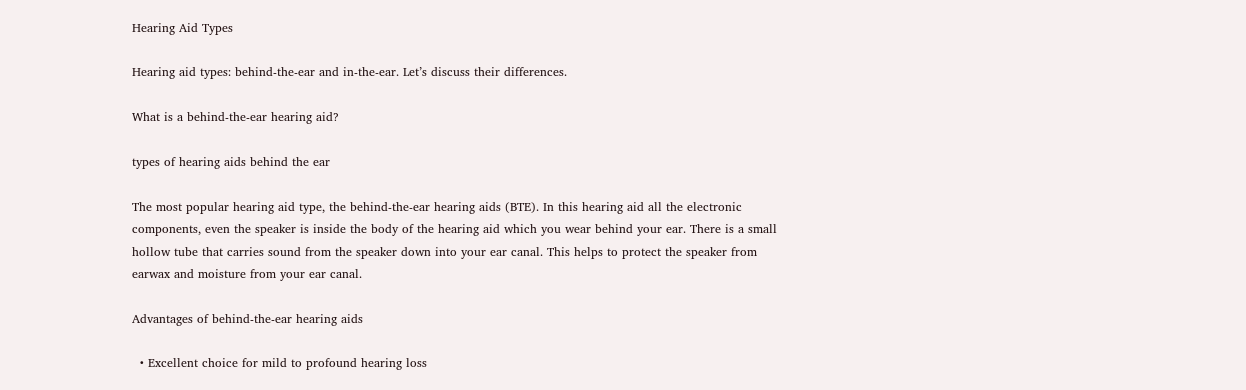Hearing Aid Types

Hearing aid types: behind-the-ear and in-the-ear. Let’s discuss their differences.

What is a behind-the-ear hearing aid?

types of hearing aids behind the ear

The most popular hearing aid type, the behind-the-ear hearing aids (BTE). In this hearing aid all the electronic components, even the speaker is inside the body of the hearing aid which you wear behind your ear. There is a small hollow tube that carries sound from the speaker down into your ear canal. This helps to protect the speaker from earwax and moisture from your ear canal.

Advantages of behind-the-ear hearing aids

  • Excellent choice for mild to profound hearing loss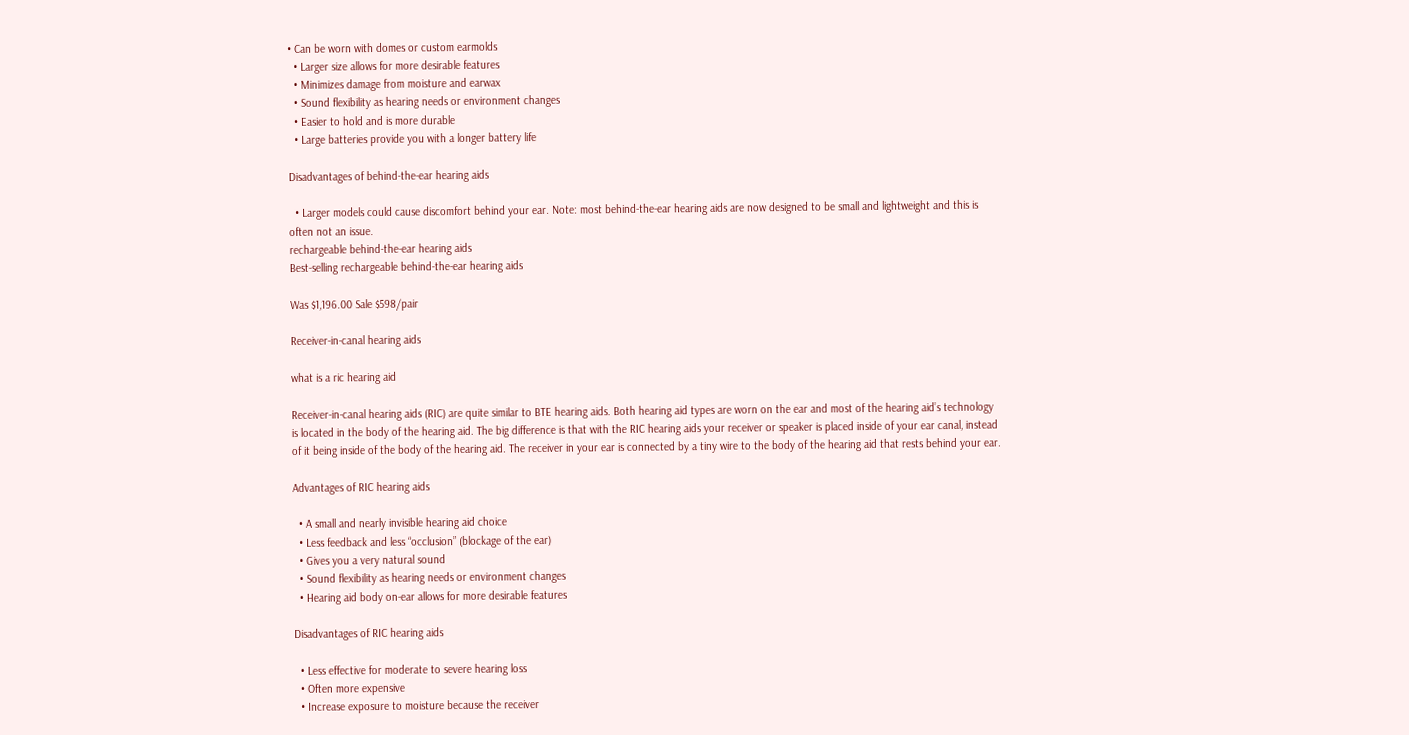• Can be worn with domes or custom earmolds
  • Larger size allows for more desirable features
  • Minimizes damage from moisture and earwax
  • Sound flexibility as hearing needs or environment changes
  • Easier to hold and is more durable
  • Large batteries provide you with a longer battery life

Disadvantages of behind-the-ear hearing aids

  • Larger models could cause discomfort behind your ear. Note: most behind-the-ear hearing aids are now designed to be small and lightweight and this is often not an issue.
rechargeable behind-the-ear hearing aids
Best-selling rechargeable behind-the-ear hearing aids

Was $1,196.00 Sale $598/pair

Receiver-in-canal hearing aids

what is a ric hearing aid

Receiver-in-canal hearing aids (RIC) are quite similar to BTE hearing aids. Both hearing aid types are worn on the ear and most of the hearing aid’s technology is located in the body of the hearing aid. The big difference is that with the RIC hearing aids your receiver or speaker is placed inside of your ear canal, instead of it being inside of the body of the hearing aid. The receiver in your ear is connected by a tiny wire to the body of the hearing aid that rests behind your ear.

Advantages of RIC hearing aids

  • A small and nearly invisible hearing aid choice
  • Less feedback and less “occlusion” (blockage of the ear)
  • Gives you a very natural sound
  • Sound flexibility as hearing needs or environment changes
  • Hearing aid body on-ear allows for more desirable features

Disadvantages of RIC hearing aids

  • Less effective for moderate to severe hearing loss
  • Often more expensive
  • Increase exposure to moisture because the receiver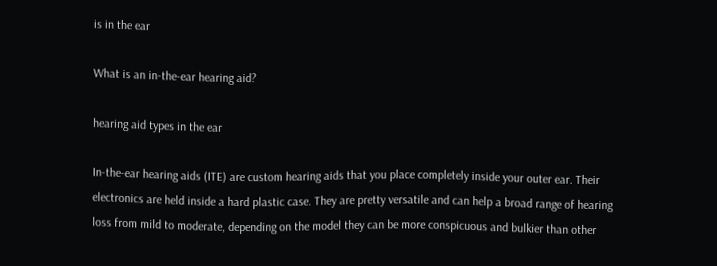is in the ear

What is an in-the-ear hearing aid?

hearing aid types in the ear

In-the-ear hearing aids (ITE) are custom hearing aids that you place completely inside your outer ear. Their electronics are held inside a hard plastic case. They are pretty versatile and can help a broad range of hearing loss from mild to moderate, depending on the model they can be more conspicuous and bulkier than other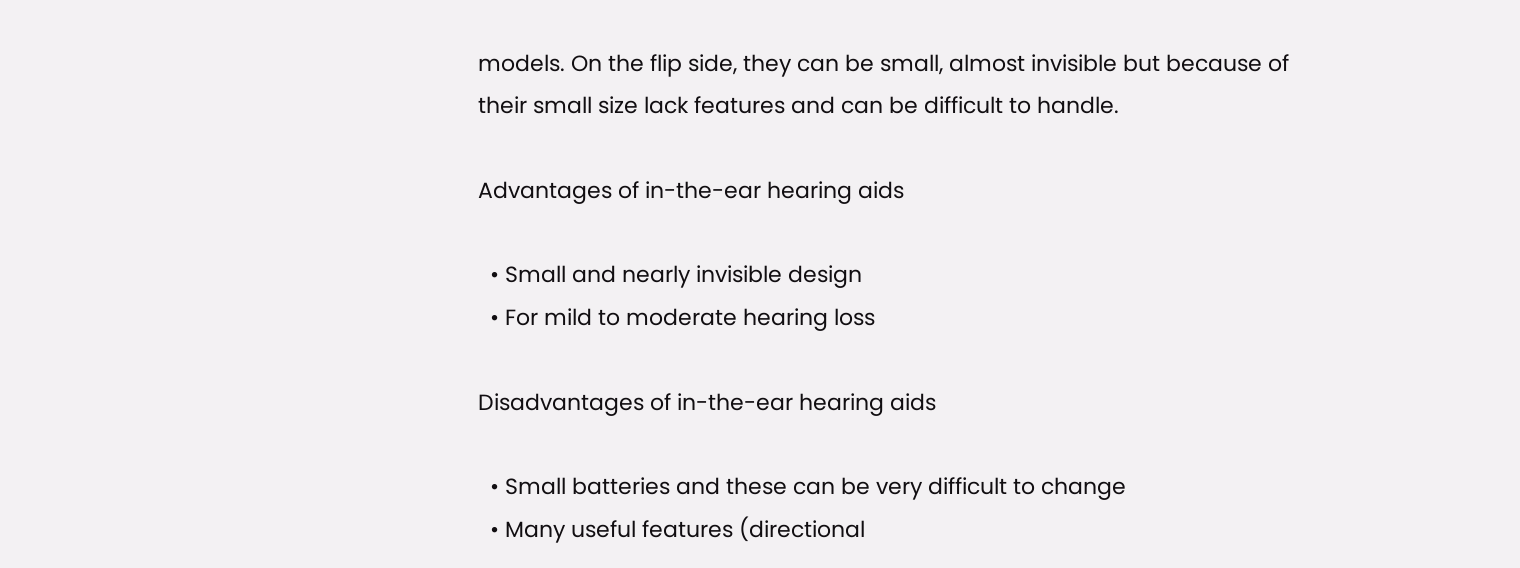models. On the flip side, they can be small, almost invisible but because of their small size lack features and can be difficult to handle.

Advantages of in-the-ear hearing aids

  • Small and nearly invisible design
  • For mild to moderate hearing loss

Disadvantages of in-the-ear hearing aids

  • Small batteries and these can be very difficult to change
  • Many useful features (directional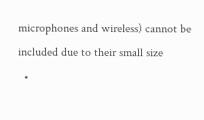microphones and wireless) cannot be included due to their small size
  •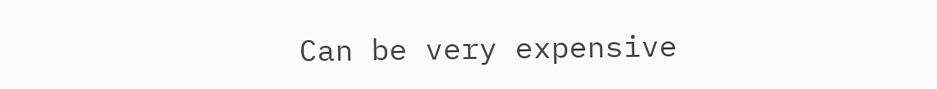Can be very expensive